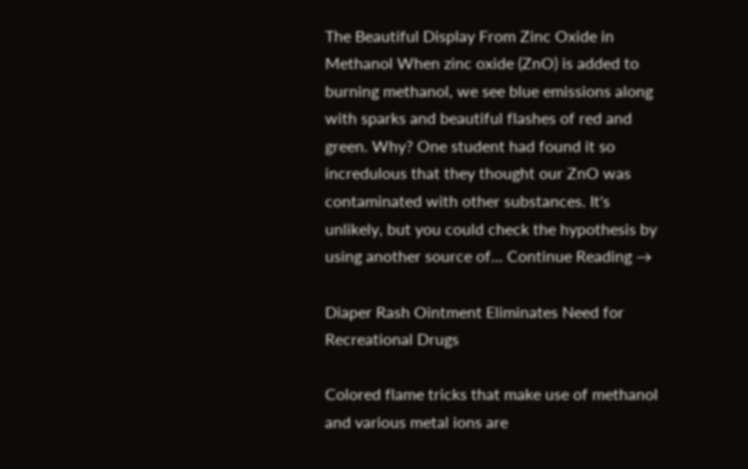The Beautiful Display From Zinc Oxide in Methanol When zinc oxide (ZnO) is added to burning methanol, we see blue emissions along with sparks and beautiful flashes of red and green. Why? One student had found it so incredulous that they thought our ZnO was contaminated with other substances. It's unlikely, but you could check the hypothesis by using another source of... Continue Reading →

Diaper Rash Ointment Eliminates Need for Recreational Drugs

Colored flame tricks that make use of methanol and various metal ions are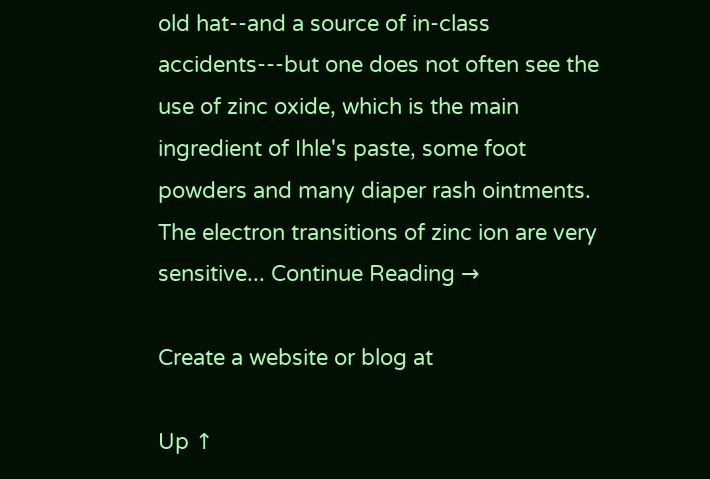old hat--and a source of in-class accidents---but one does not often see the use of zinc oxide, which is the main ingredient of Ihle's paste, some foot powders and many diaper rash ointments. The electron transitions of zinc ion are very sensitive... Continue Reading →

Create a website or blog at

Up ↑